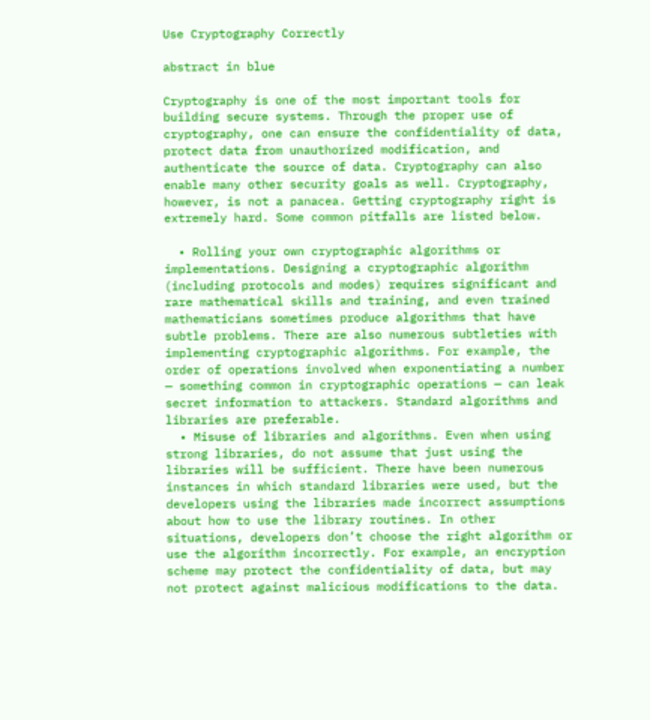Use Cryptography Correctly

abstract in blue

Cryptography is one of the most important tools for building secure systems. Through the proper use of cryptography, one can ensure the confidentiality of data, protect data from unauthorized modification, and authenticate the source of data. Cryptography can also enable many other security goals as well. Cryptography, however, is not a panacea. Getting cryptography right is extremely hard. Some common pitfalls are listed below.

  • Rolling your own cryptographic algorithms or implementations. Designing a cryptographic algorithm (including protocols and modes) requires significant and rare mathematical skills and training, and even trained mathematicians sometimes produce algorithms that have subtle problems. There are also numerous subtleties with implementing cryptographic algorithms. For example, the order of operations involved when exponentiating a number — something common in cryptographic operations — can leak secret information to attackers. Standard algorithms and libraries are preferable.
  • Misuse of libraries and algorithms. Even when using strong libraries, do not assume that just using the libraries will be sufficient. There have been numerous instances in which standard libraries were used, but the developers using the libraries made incorrect assumptions about how to use the library routines. In other situations, developers don’t choose the right algorithm or use the algorithm incorrectly. For example, an encryption scheme may protect the confidentiality of data, but may not protect against malicious modifications to the data.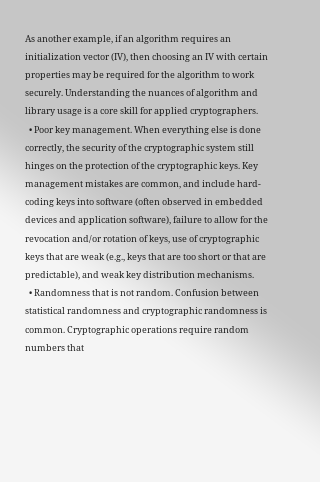As another example, if an algorithm requires an initialization vector (IV), then choosing an IV with certain properties may be required for the algorithm to work securely. Understanding the nuances of algorithm and library usage is a core skill for applied cryptographers.
  • Poor key management. When everything else is done correctly, the security of the cryptographic system still hinges on the protection of the cryptographic keys. Key management mistakes are common, and include hard-coding keys into software (often observed in embedded devices and application software), failure to allow for the revocation and/or rotation of keys, use of cryptographic keys that are weak (e.g., keys that are too short or that are predictable), and weak key distribution mechanisms.
  • Randomness that is not random. Confusion between statistical randomness and cryptographic randomness is common. Cryptographic operations require random numbers that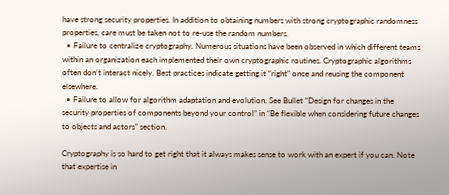have strong security properties. In addition to obtaining numbers with strong cryptographic randomness properties, care must be taken not to re-use the random numbers.
  • Failure to centralize cryptography. Numerous situations have been observed in which different teams within an organization each implemented their own cryptographic routines. Cryptographic algorithms often don’t interact nicely. Best practices indicate getting it “right” once and reusing the component elsewhere.
  • Failure to allow for algorithm adaptation and evolution. See Bullet “Design for changes in the security properties of components beyond your control” in “Be flexible when considering future changes to objects and actors” section.

Cryptography is so hard to get right that it always makes sense to work with an expert if you can. Note that expertise in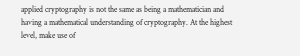applied cryptography is not the same as being a mathematician and having a mathematical understanding of cryptography. At the highest level, make use of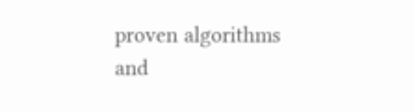proven algorithms and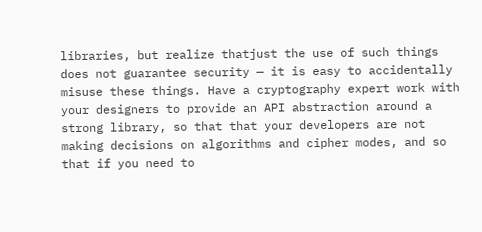libraries, but realize thatjust the use of such things does not guarantee security — it is easy to accidentally misuse these things. Have a cryptography expert work with your designers to provide an API abstraction around a strong library, so that that your developers are not making decisions on algorithms and cipher modes, and so that if you need to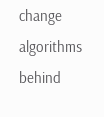change algorithms behind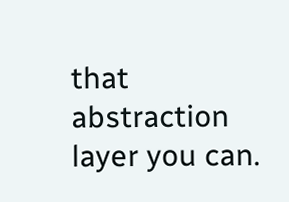that abstraction layer you can.